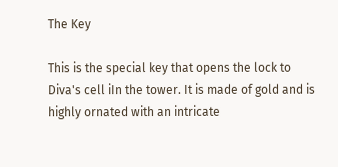The Key

This is the special key that opens the lock to Diva's cell iIn the tower. It is made of gold and is highly ornated with an intricate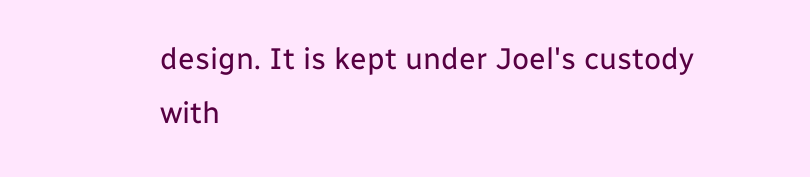design. It is kept under Joel's custody with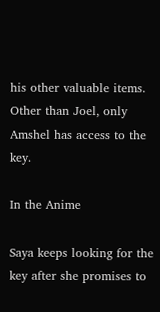his other valuable items. Other than Joel, only Amshel has access to the key.

In the Anime

Saya keeps looking for the key after she promises to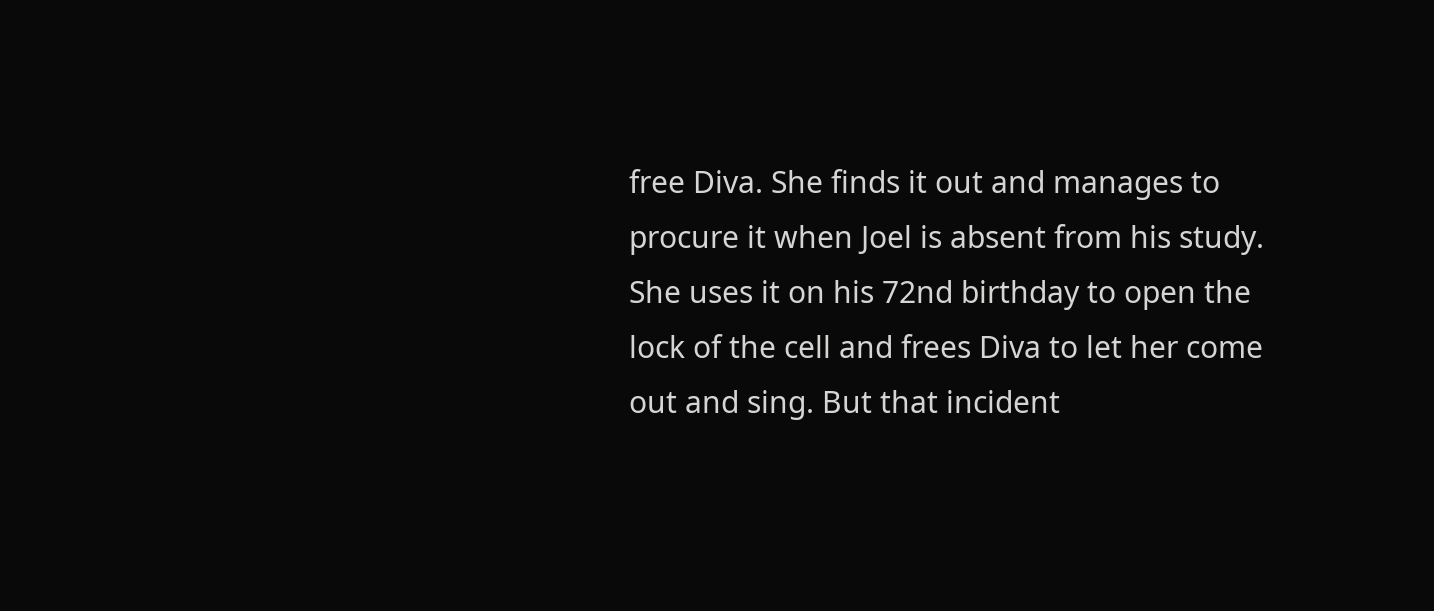free Diva. She finds it out and manages to procure it when Joel is absent from his study. She uses it on his 72nd birthday to open the lock of the cell and frees Diva to let her come out and sing. But that incident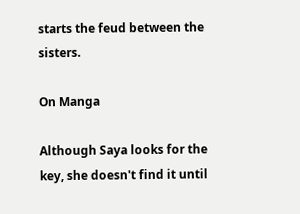starts the feud between the sisters.

On Manga

Although Saya looks for the key, she doesn't find it until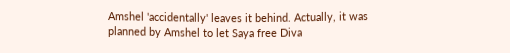Amshel 'accidentally' leaves it behind. Actually, it was planned by Amshel to let Saya free Diva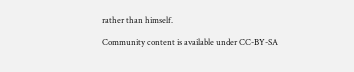rather than himself.

Community content is available under CC-BY-SA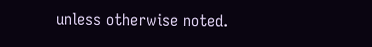unless otherwise noted.